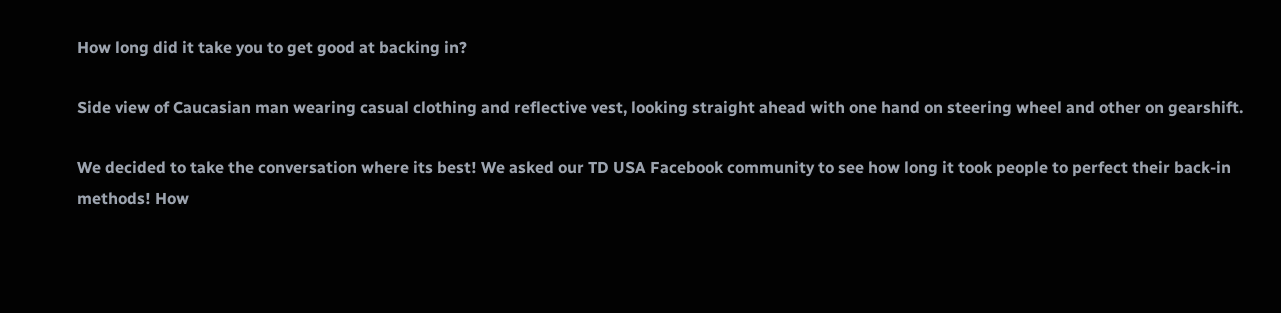How long did it take you to get good at backing in?

Side view of Caucasian man wearing casual clothing and reflective vest, looking straight ahead with one hand on steering wheel and other on gearshift.

We decided to take the conversation where its best! We asked our TD USA Facebook community to see how long it took people to perfect their back-in methods! How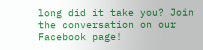long did it take you? Join the conversation on our Facebook page!